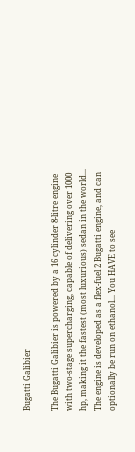Bugatti Galibier

The Bugatti Galibier is powered by a 16 cylinder 8-litre engine with two-stage supercharging, capable of delivering over 1000 hp, making it the fastest (most luxurious) sedan in the world... The engine is developed as a flex-fuel 2 Bugatti engine, and can optionally be run on ethanol... You HAVE to see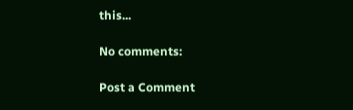this...

No comments:

Post a Comment